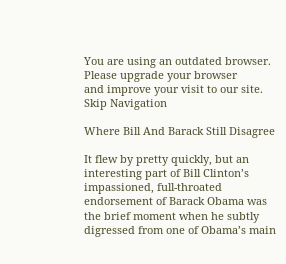You are using an outdated browser.
Please upgrade your browser
and improve your visit to our site.
Skip Navigation

Where Bill And Barack Still Disagree

It flew by pretty quickly, but an interesting part of Bill Clinton’s impassioned, full-throated endorsement of Barack Obama was the brief moment when he subtly digressed from one of Obama’s main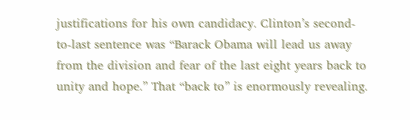justifications for his own candidacy. Clinton’s second-to-last sentence was “Barack Obama will lead us away from the division and fear of the last eight years back to unity and hope.” That “back to” is enormously revealing.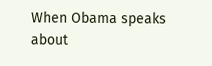When Obama speaks about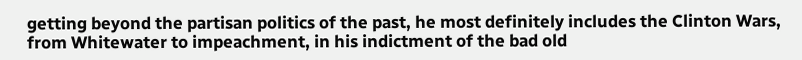getting beyond the partisan politics of the past, he most definitely includes the Clinton Wars, from Whitewater to impeachment, in his indictment of the bad old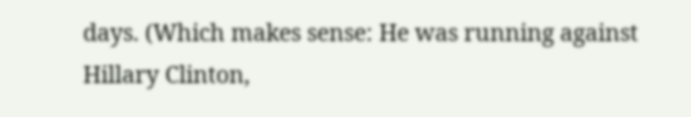days. (Which makes sense: He was running against Hillary Clinton,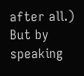after all.) But by speaking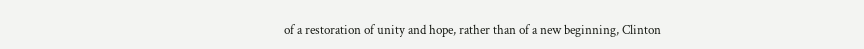of a restoration of unity and hope, rather than of a new beginning, Clinton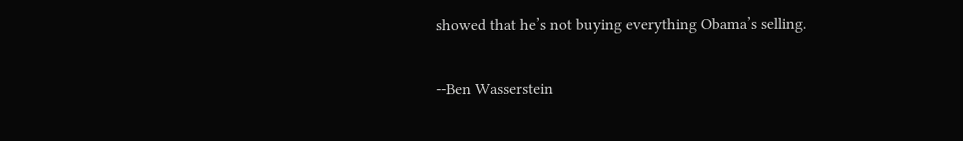showed that he’s not buying everything Obama’s selling.

--Ben Wasserstein